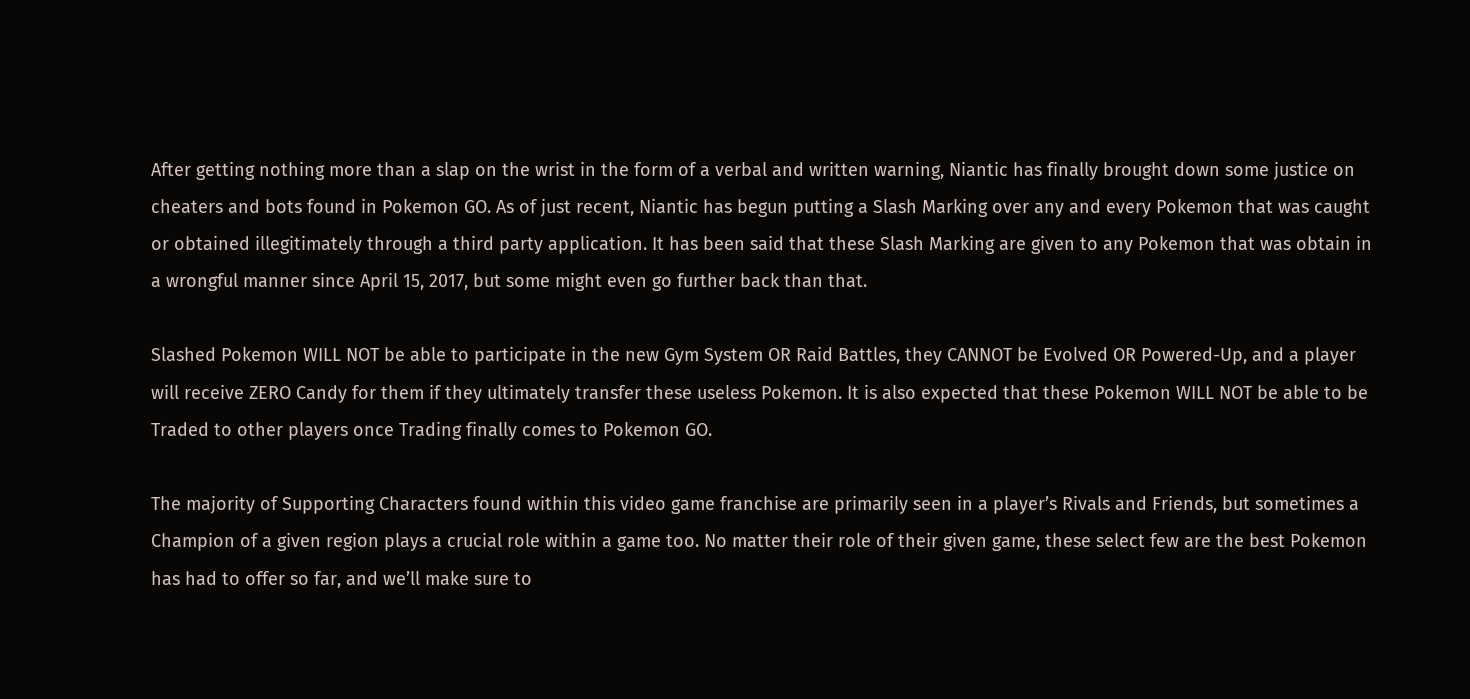After getting nothing more than a slap on the wrist in the form of a verbal and written warning, Niantic has finally brought down some justice on cheaters and bots found in Pokemon GO. As of just recent, Niantic has begun putting a Slash Marking over any and every Pokemon that was caught or obtained illegitimately through a third party application. It has been said that these Slash Marking are given to any Pokemon that was obtain in a wrongful manner since April 15, 2017, but some might even go further back than that.

Slashed Pokemon WILL NOT be able to participate in the new Gym System OR Raid Battles, they CANNOT be Evolved OR Powered-Up, and a player will receive ZERO Candy for them if they ultimately transfer these useless Pokemon. It is also expected that these Pokemon WILL NOT be able to be Traded to other players once Trading finally comes to Pokemon GO.

The majority of Supporting Characters found within this video game franchise are primarily seen in a player’s Rivals and Friends, but sometimes a Champion of a given region plays a crucial role within a game too. No matter their role of their given game, these select few are the best Pokemon has had to offer so far, and we’ll make sure to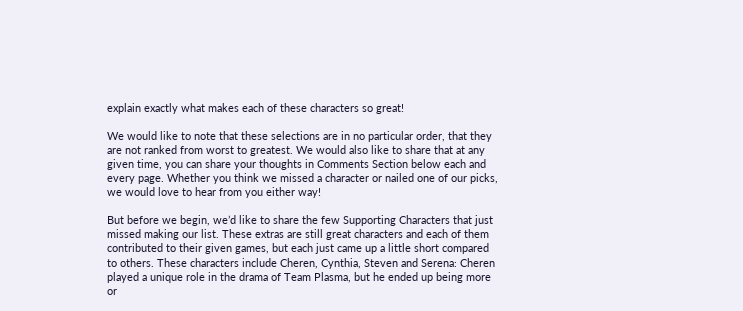explain exactly what makes each of these characters so great!

We would like to note that these selections are in no particular order, that they are not ranked from worst to greatest. We would also like to share that at any given time, you can share your thoughts in Comments Section below each and every page. Whether you think we missed a character or nailed one of our picks, we would love to hear from you either way!

But before we begin, we’d like to share the few Supporting Characters that just missed making our list. These extras are still great characters and each of them contributed to their given games, but each just came up a little short compared to others. These characters include Cheren, Cynthia, Steven and Serena: Cheren played a unique role in the drama of Team Plasma, but he ended up being more or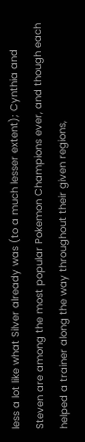less a lot like what Silver already was (to a much lesser extent); Cynthia and Steven are among the most popular Pokemon Champions ever, and though each helped a trainer along the way throughout their given regions,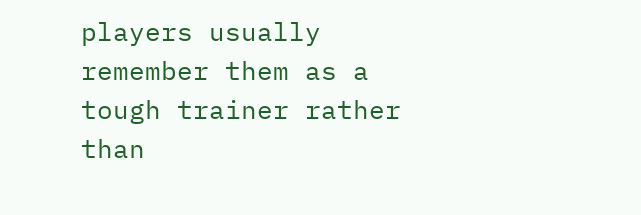players usually remember them as a tough trainer rather than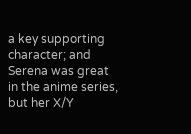a key supporting character; and Serena was great in the anime series, but her X/Y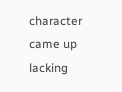character came up lacking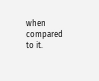when compared to it.